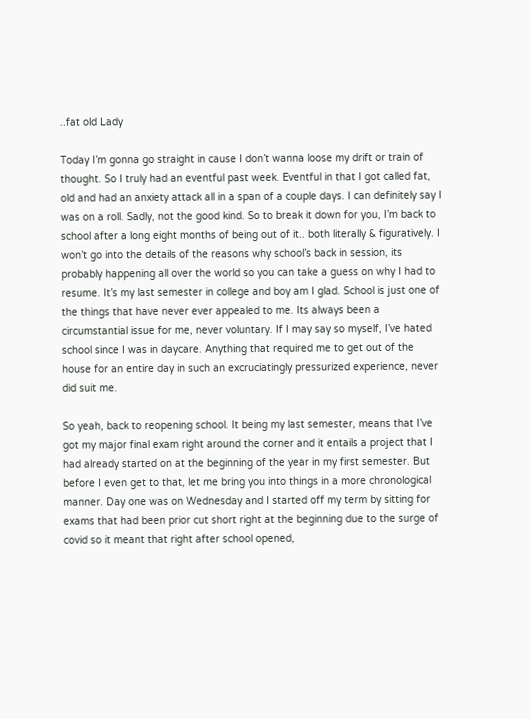..fat old Lady

Today I’m gonna go straight in cause I don’t wanna loose my drift or train of thought. So I truly had an eventful past week. Eventful in that I got called fat, old and had an anxiety attack all in a span of a couple days. I can definitely say I was on a roll. Sadly, not the good kind. So to break it down for you, I’m back to school after a long eight months of being out of it.. both literally & figuratively. I won’t go into the details of the reasons why school’s back in session, its probably happening all over the world so you can take a guess on why I had to resume. It’s my last semester in college and boy am I glad. School is just one of the things that have never ever appealed to me. Its always been a circumstantial issue for me, never voluntary. If I may say so myself, I’ve hated school since I was in daycare. Anything that required me to get out of the house for an entire day in such an excruciatingly pressurized experience, never did suit me.

So yeah, back to reopening school. It being my last semester, means that I’ve got my major final exam right around the corner and it entails a project that I had already started on at the beginning of the year in my first semester. But before I even get to that, let me bring you into things in a more chronological manner. Day one was on Wednesday and I started off my term by sitting for exams that had been prior cut short right at the beginning due to the surge of covid so it meant that right after school opened,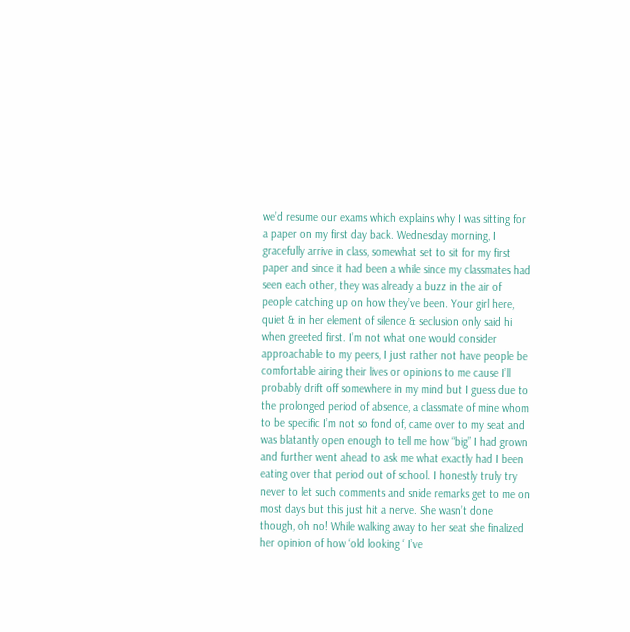we’d resume our exams which explains why I was sitting for a paper on my first day back. Wednesday morning, I gracefully arrive in class, somewhat set to sit for my first paper and since it had been a while since my classmates had seen each other, they was already a buzz in the air of people catching up on how they’ve been. Your girl here, quiet & in her element of silence & seclusion only said hi when greeted first. I’m not what one would consider approachable to my peers, I just rather not have people be comfortable airing their lives or opinions to me cause I’ll probably drift off somewhere in my mind but I guess due to the prolonged period of absence, a classmate of mine whom to be specific I’m not so fond of, came over to my seat and was blatantly open enough to tell me how “big” I had grown and further went ahead to ask me what exactly had I been eating over that period out of school. I honestly truly try never to let such comments and snide remarks get to me on most days but this just hit a nerve. She wasn’t done though, oh no! While walking away to her seat she finalized her opinion of how ‘old looking ‘ I’ve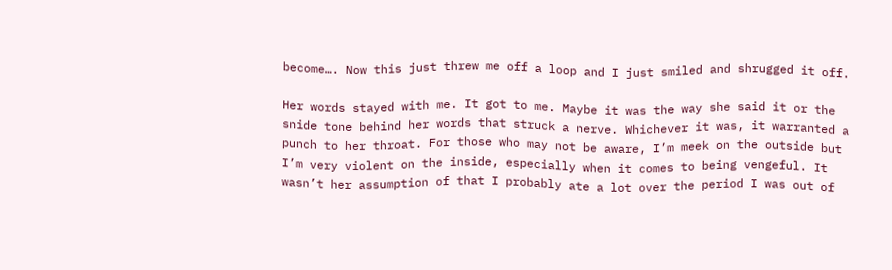become…. Now this just threw me off a loop and I just smiled and shrugged it off.

Her words stayed with me. It got to me. Maybe it was the way she said it or the snide tone behind her words that struck a nerve. Whichever it was, it warranted a punch to her throat. For those who may not be aware, I’m meek on the outside but I’m very violent on the inside, especially when it comes to being vengeful. It wasn’t her assumption of that I probably ate a lot over the period I was out of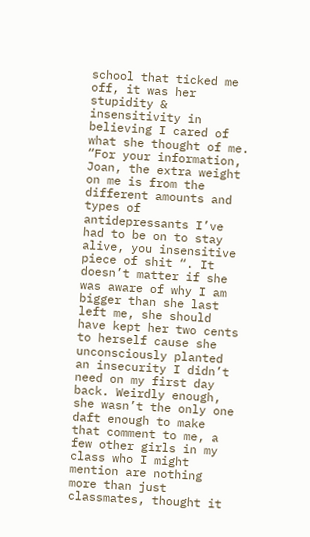school that ticked me off, it was her stupidity & insensitivity in believing I cared of what she thought of me. “For your information, Joan, the extra weight on me is from the different amounts and types of antidepressants I’ve had to be on to stay alive, you insensitive piece of shit “. It doesn’t matter if she was aware of why I am bigger than she last left me, she should have kept her two cents to herself cause she unconsciously planted an insecurity I didn’t need on my first day back. Weirdly enough, she wasn’t the only one daft enough to make that comment to me, a few other girls in my class who I might mention are nothing more than just classmates, thought it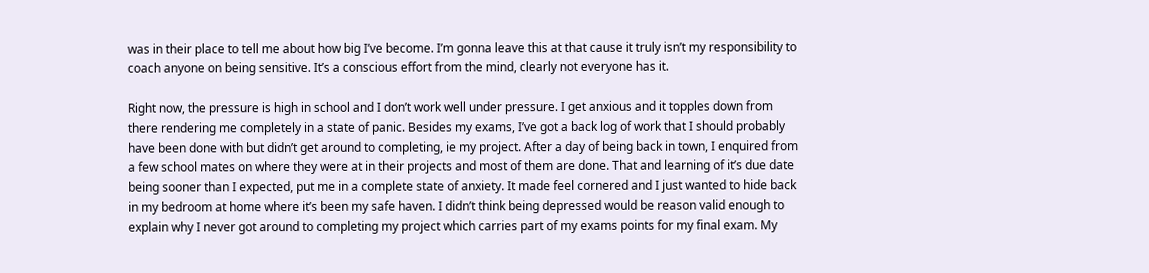was in their place to tell me about how big I’ve become. I’m gonna leave this at that cause it truly isn’t my responsibility to coach anyone on being sensitive. It’s a conscious effort from the mind, clearly not everyone has it.

Right now, the pressure is high in school and I don’t work well under pressure. I get anxious and it topples down from there rendering me completely in a state of panic. Besides my exams, I’ve got a back log of work that I should probably have been done with but didn’t get around to completing, ie my project. After a day of being back in town, I enquired from a few school mates on where they were at in their projects and most of them are done. That and learning of it’s due date being sooner than I expected, put me in a complete state of anxiety. It made feel cornered and I just wanted to hide back in my bedroom at home where it’s been my safe haven. I didn’t think being depressed would be reason valid enough to explain why I never got around to completing my project which carries part of my exams points for my final exam. My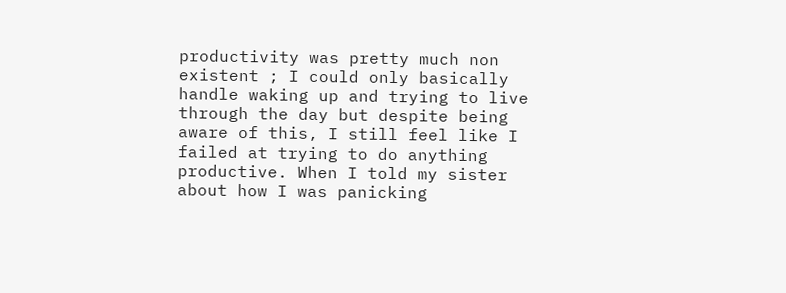productivity was pretty much non existent ; I could only basically handle waking up and trying to live through the day but despite being aware of this, I still feel like I failed at trying to do anything productive. When I told my sister about how I was panicking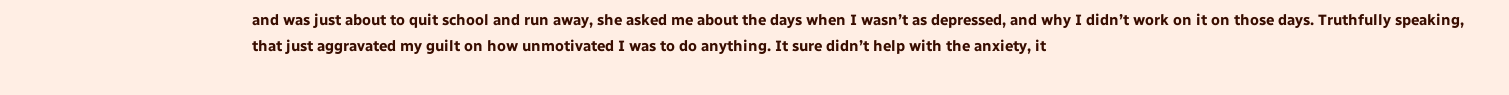and was just about to quit school and run away, she asked me about the days when I wasn’t as depressed, and why I didn’t work on it on those days. Truthfully speaking, that just aggravated my guilt on how unmotivated I was to do anything. It sure didn’t help with the anxiety, it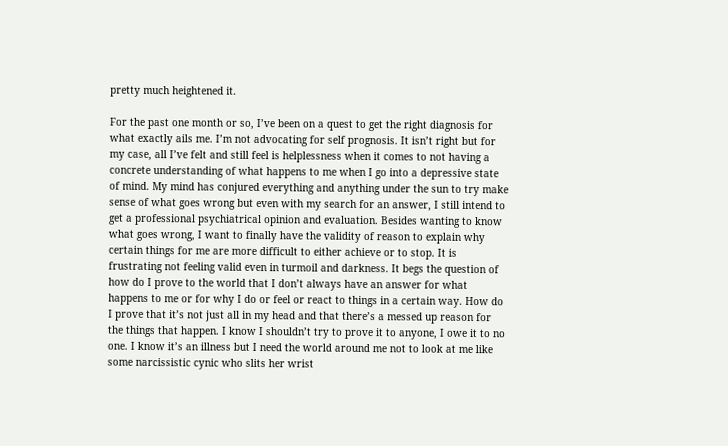pretty much heightened it.

For the past one month or so, I’ve been on a quest to get the right diagnosis for what exactly ails me. I’m not advocating for self prognosis. It isn’t right but for my case, all I’ve felt and still feel is helplessness when it comes to not having a concrete understanding of what happens to me when I go into a depressive state of mind. My mind has conjured everything and anything under the sun to try make sense of what goes wrong but even with my search for an answer, I still intend to get a professional psychiatrical opinion and evaluation. Besides wanting to know what goes wrong, I want to finally have the validity of reason to explain why certain things for me are more difficult to either achieve or to stop. It is frustrating not feeling valid even in turmoil and darkness. It begs the question of how do I prove to the world that I don’t always have an answer for what happens to me or for why I do or feel or react to things in a certain way. How do I prove that it’s not just all in my head and that there’s a messed up reason for the things that happen. I know I shouldn’t try to prove it to anyone, I owe it to no one. I know it’s an illness but I need the world around me not to look at me like some narcissistic cynic who slits her wrist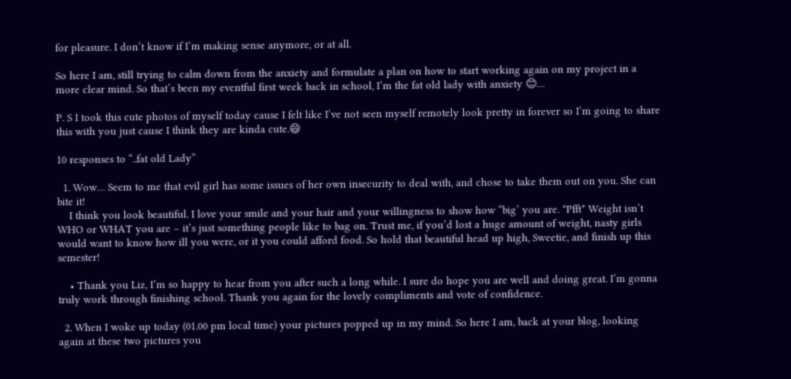for pleasure. I don’t know if I’m making sense anymore, or at all.

So here I am, still trying to calm down from the anxiety and formulate a plan on how to start working again on my project in a more clear mind. So that’s been my eventful first week back in school, I’m the fat old lady with anxiety 😊…

P. S I took this cute photos of myself today cause I felt like I’ve not seen myself remotely look pretty in forever so I’m going to share this with you just cause I think they are kinda cute.😄

10 responses to “..fat old Lady”

  1. Wow… Seem to me that evil girl has some issues of her own insecurity to deal with, and chose to take them out on you. She can bite it!
    I think you look beautiful. I love your smile and your hair and your willingness to show how “big’ you are. *Pfft* Weight isn’t WHO or WHAT you are – it’s just something people like to bag on. Trust me, if you’d lost a huge amount of weight, nasty girls would want to know how ill you were, or it you could afford food. So hold that beautiful head up high, Sweetie, and finish up this semester!

    • Thank you Liz, I’m so happy to hear from you after such a long while. I sure do hope you are well and doing great. I’m gonna truly work through finishing school. Thank you again for the lovely compliments and vote of confidence.

  2. When I woke up today (01.00 pm local time) your pictures popped up in my mind. So here I am, back at your blog, looking again at these two pictures you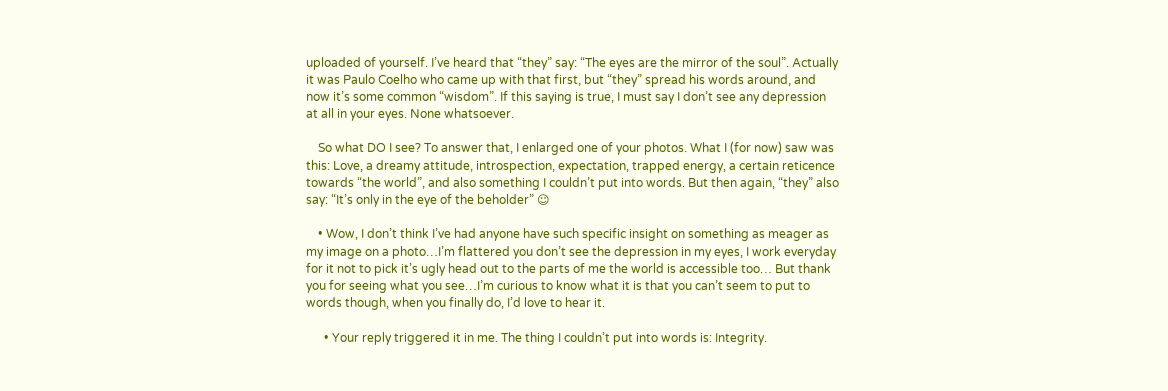uploaded of yourself. I’ve heard that “they” say: “The eyes are the mirror of the soul”. Actually it was Paulo Coelho who came up with that first, but “they” spread his words around, and now it’s some common “wisdom”. If this saying is true, I must say I don’t see any depression at all in your eyes. None whatsoever.

    So what DO I see? To answer that, I enlarged one of your photos. What I (for now) saw was this: Love, a dreamy attitude, introspection, expectation, trapped energy, a certain reticence towards “the world”, and also something I couldn’t put into words. But then again, “they” also say: “It’s only in the eye of the beholder” ☺

    • Wow, I don’t think I’ve had anyone have such specific insight on something as meager as my image on a photo…I’m flattered you don’t see the depression in my eyes, I work everyday for it not to pick it’s ugly head out to the parts of me the world is accessible too… But thank you for seeing what you see…I’m curious to know what it is that you can’t seem to put to words though, when you finally do, I’d love to hear it.

      • Your reply triggered it in me. The thing I couldn’t put into words is: Integrity.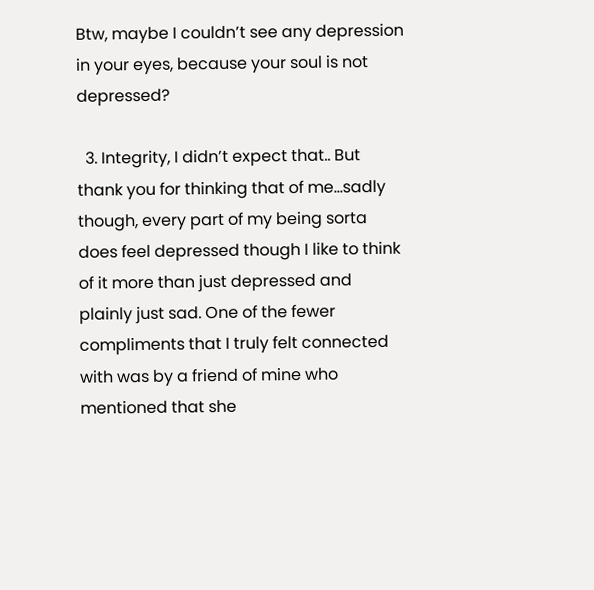Btw, maybe I couldn’t see any depression in your eyes, because your soul is not depressed?

  3. Integrity, I didn’t expect that.. But thank you for thinking that of me…sadly though, every part of my being sorta does feel depressed though I like to think of it more than just depressed and plainly just sad. One of the fewer compliments that I truly felt connected with was by a friend of mine who mentioned that she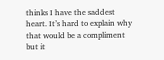thinks I have the saddest heart. It’s hard to explain why that would be a compliment but it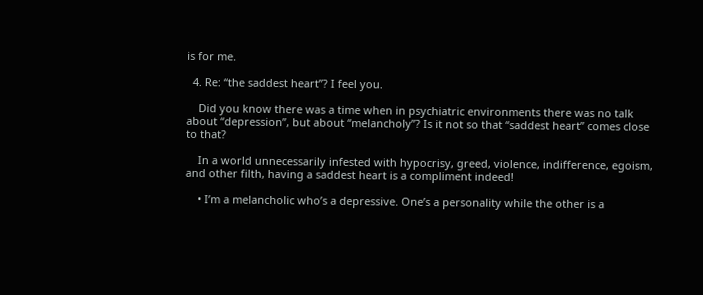is for me.

  4. Re: “the saddest heart”? I feel you.

    Did you know there was a time when in psychiatric environments there was no talk about “depression”, but about “melancholy”? Is it not so that “saddest heart” comes close to that?

    In a world unnecessarily infested with hypocrisy, greed, violence, indifference, egoism, and other filth, having a saddest heart is a compliment indeed!

    • I’m a melancholic who’s a depressive. One’s a personality while the other is a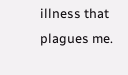illness that plagues me.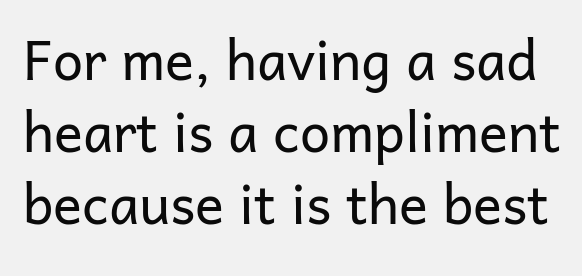For me, having a sad heart is a compliment because it is the best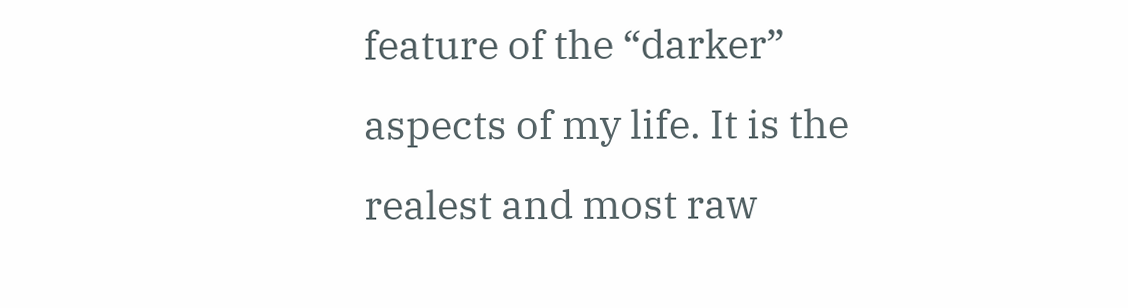feature of the “darker” aspects of my life. It is the realest and most raw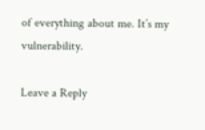of everything about me. It’s my vulnerability.

Leave a Reply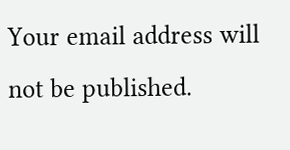Your email address will not be published.